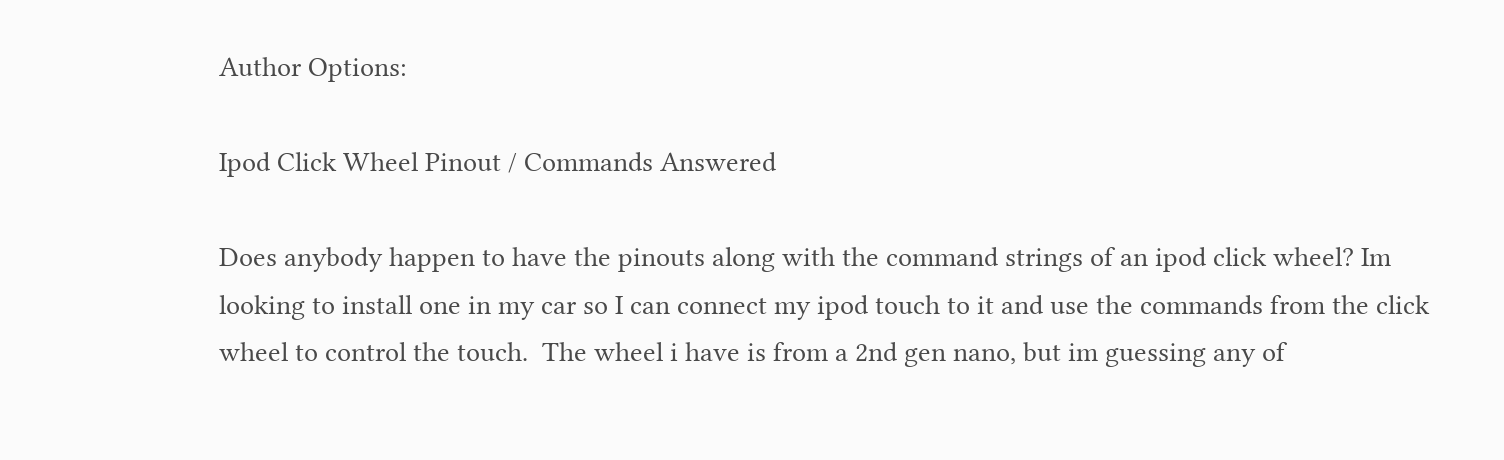Author Options:

Ipod Click Wheel Pinout / Commands Answered

Does anybody happen to have the pinouts along with the command strings of an ipod click wheel? Im looking to install one in my car so I can connect my ipod touch to it and use the commands from the click wheel to control the touch.  The wheel i have is from a 2nd gen nano, but im guessing any of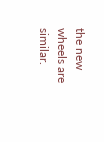the new wheels are similar.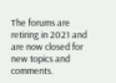The forums are retiring in 2021 and are now closed for new topics and comments.